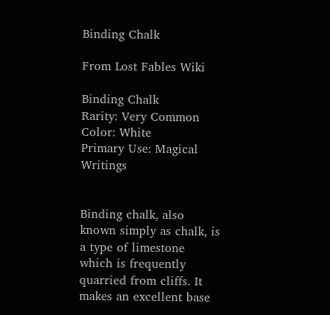Binding Chalk

From Lost Fables Wiki

Binding Chalk
Rarity: Very Common
Color: White
Primary Use: Magical Writings


Binding chalk, also known simply as chalk, is a type of limestone which is frequently quarried from cliffs. It makes an excellent base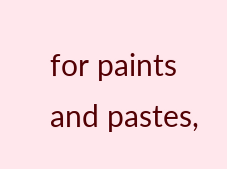for paints and pastes,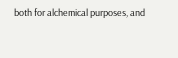both for alchemical purposes, and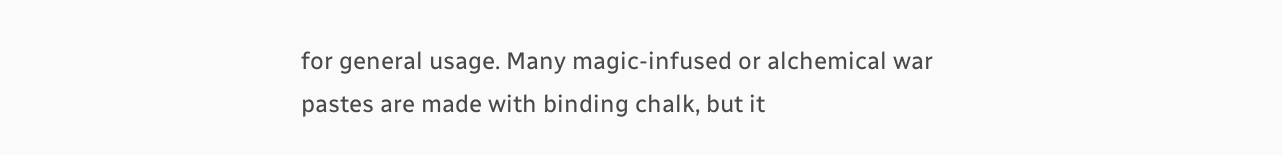for general usage. Many magic-infused or alchemical war pastes are made with binding chalk, but it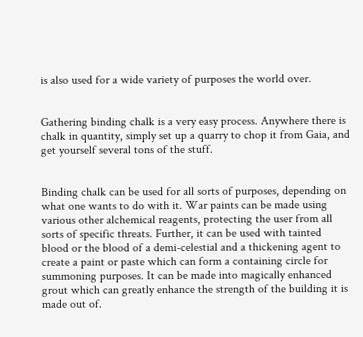is also used for a wide variety of purposes the world over.


Gathering binding chalk is a very easy process. Anywhere there is chalk in quantity, simply set up a quarry to chop it from Gaia, and get yourself several tons of the stuff.


Binding chalk can be used for all sorts of purposes, depending on what one wants to do with it. War paints can be made using various other alchemical reagents, protecting the user from all sorts of specific threats. Further, it can be used with tainted blood or the blood of a demi-celestial and a thickening agent to create a paint or paste which can form a containing circle for summoning purposes. It can be made into magically enhanced grout which can greatly enhance the strength of the building it is made out of.